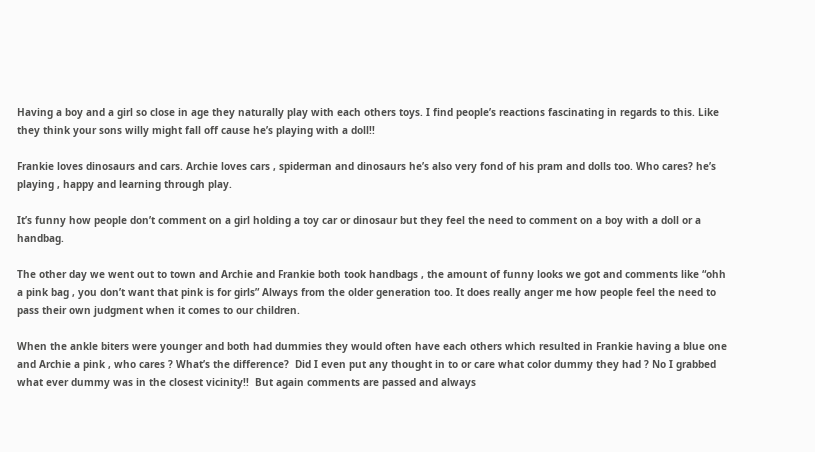Having a boy and a girl so close in age they naturally play with each others toys. I find people’s reactions fascinating in regards to this. Like they think your sons willy might fall off cause he’s playing with a doll!!

Frankie loves dinosaurs and cars. Archie loves cars , spiderman and dinosaurs he’s also very fond of his pram and dolls too. Who cares? he’s playing , happy and learning through play.

It’s funny how people don’t comment on a girl holding a toy car or dinosaur but they feel the need to comment on a boy with a doll or a handbag.

The other day we went out to town and Archie and Frankie both took handbags , the amount of funny looks we got and comments like “ohh a pink bag , you don’t want that pink is for girls” Always from the older generation too. It does really anger me how people feel the need to pass their own judgment when it comes to our children.

When the ankle biters were younger and both had dummies they would often have each others which resulted in Frankie having a blue one and Archie a pink , who cares ? What’s the difference?  Did I even put any thought in to or care what color dummy they had ? No I grabbed what ever dummy was in the closest vicinity!!  But again comments are passed and always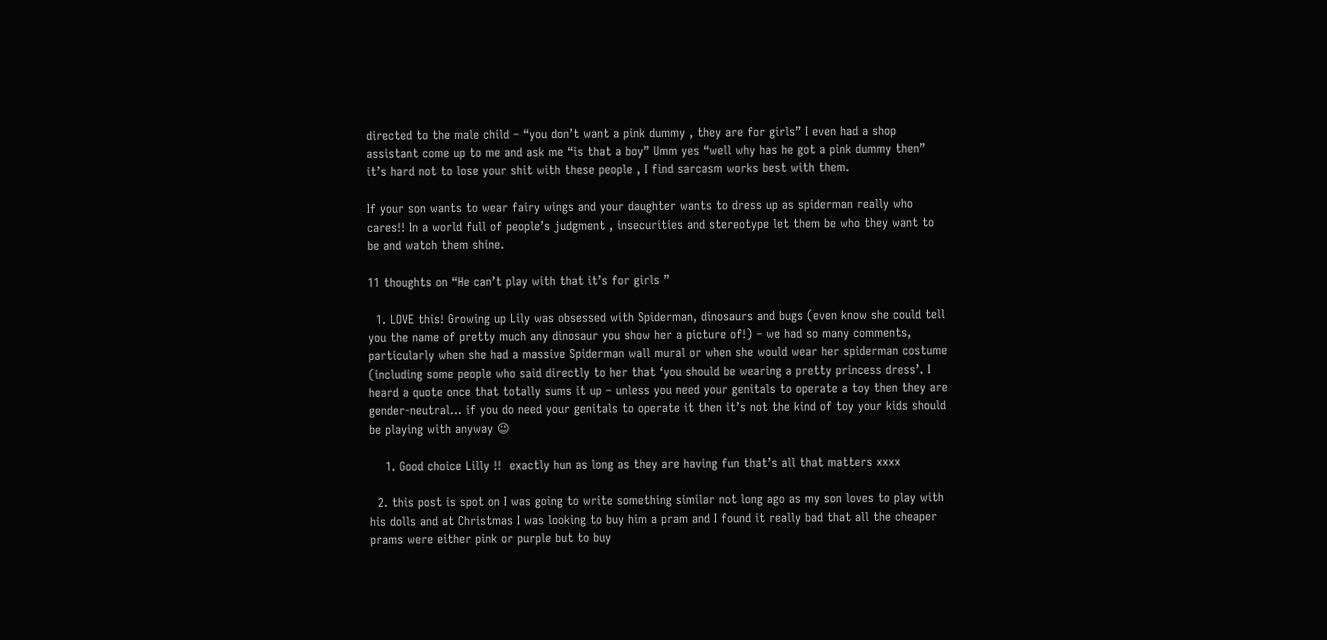directed to the male child – “you don’t want a pink dummy , they are for girls” I even had a shop assistant come up to me and ask me “is that a boy” Umm yes “well why has he got a pink dummy then” it’s hard not to lose your shit with these people , I find sarcasm works best with them.

If your son wants to wear fairy wings and your daughter wants to dress up as spiderman really who cares!! In a world full of people’s judgment , insecurities and stereotype let them be who they want to be and watch them shine.

11 thoughts on “He can’t play with that it’s for girls ”

  1. LOVE this! Growing up Lily was obsessed with Spiderman, dinosaurs and bugs (even know she could tell you the name of pretty much any dinosaur you show her a picture of!) – we had so many comments, particularly when she had a massive Spiderman wall mural or when she would wear her spiderman costume (including some people who said directly to her that ‘you should be wearing a pretty princess dress’. I heard a quote once that totally sums it up – unless you need your genitals to operate a toy then they are gender-neutral… if you do need your genitals to operate it then it’s not the kind of toy your kids should be playing with anyway 😉

    1. Good choice Lilly !!  exactly hun as long as they are having fun that’s all that matters xxxx

  2. this post is spot on I was going to write something similar not long ago as my son loves to play with his dolls and at Christmas I was looking to buy him a pram and I found it really bad that all the cheaper prams were either pink or purple but to buy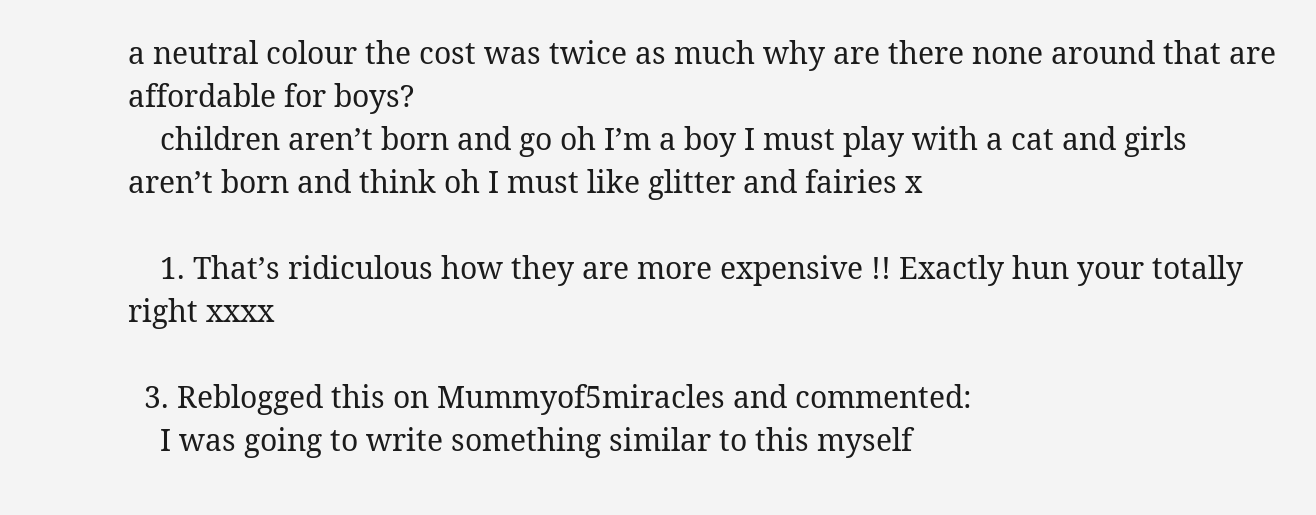a neutral colour the cost was twice as much why are there none around that are affordable for boys?
    children aren’t born and go oh I’m a boy I must play with a cat and girls aren’t born and think oh I must like glitter and fairies x

    1. That’s ridiculous how they are more expensive !! Exactly hun your totally right xxxx

  3. Reblogged this on Mummyof5miracles and commented:
    I was going to write something similar to this myself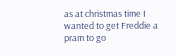as at christmas time I wanted to get Freddie a pram to go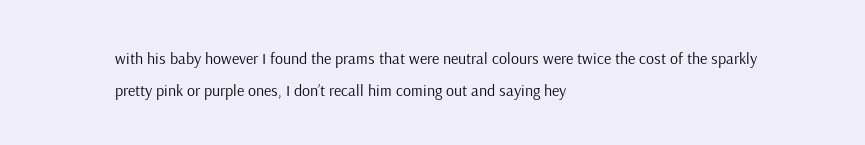with his baby however I found the prams that were neutral colours were twice the cost of the sparkly pretty pink or purple ones, I don’t recall him coming out and saying hey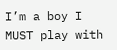I’m a boy I MUST play with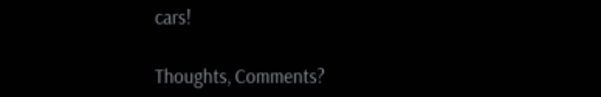cars!

Thoughts, Comments?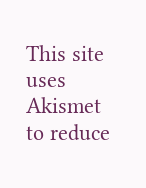This site uses Akismet to reduce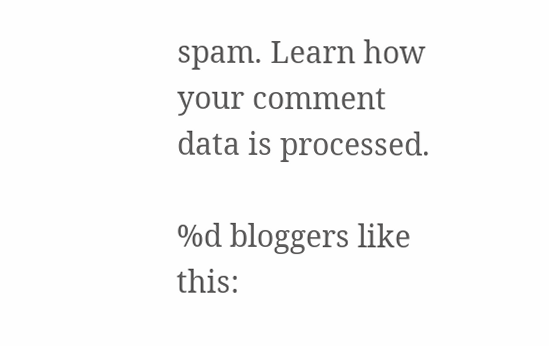spam. Learn how your comment data is processed.

%d bloggers like this: